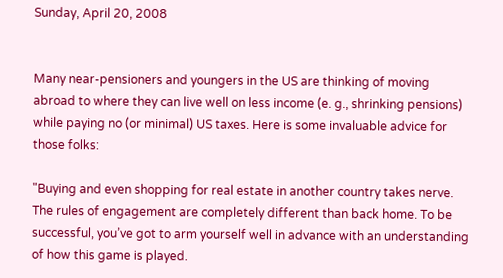Sunday, April 20, 2008


Many near-pensioners and youngers in the US are thinking of moving abroad to where they can live well on less income (e. g., shrinking pensions) while paying no (or minimal) US taxes. Here is some invaluable advice for those folks:

"Buying and even shopping for real estate in another country takes nerve. The rules of engagement are completely different than back home. To be successful, you’ve got to arm yourself well in advance with an understanding of how this game is played.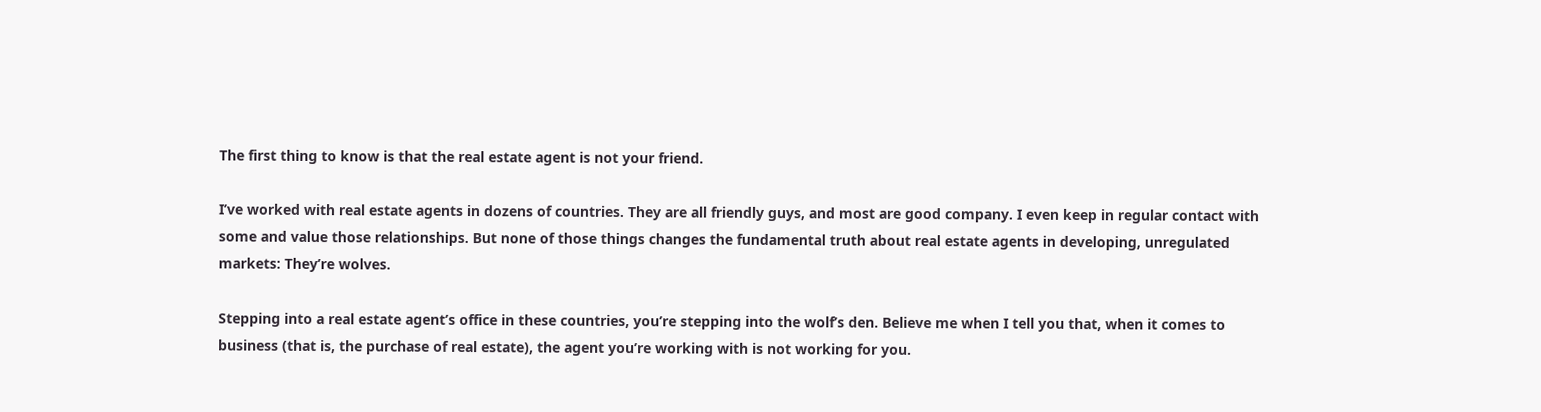The first thing to know is that the real estate agent is not your friend.

I’ve worked with real estate agents in dozens of countries. They are all friendly guys, and most are good company. I even keep in regular contact with some and value those relationships. But none of those things changes the fundamental truth about real estate agents in developing, unregulated markets: They’re wolves.

Stepping into a real estate agent’s office in these countries, you’re stepping into the wolf’s den. Believe me when I tell you that, when it comes to business (that is, the purchase of real estate), the agent you’re working with is not working for you.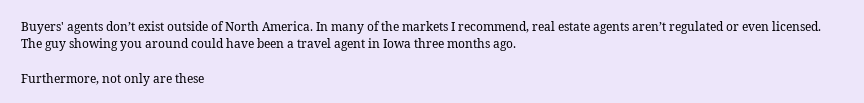Buyers' agents don’t exist outside of North America. In many of the markets I recommend, real estate agents aren’t regulated or even licensed. The guy showing you around could have been a travel agent in Iowa three months ago.

Furthermore, not only are these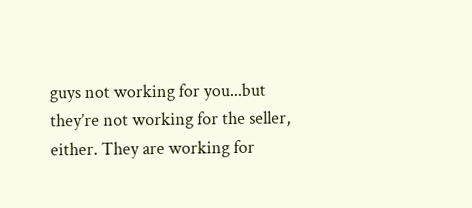guys not working for you...but they’re not working for the seller, either. They are working for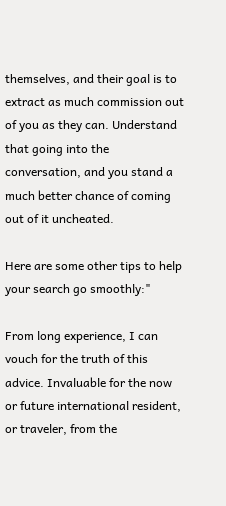themselves, and their goal is to extract as much commission out of you as they can. Understand that going into the conversation, and you stand a much better chance of coming out of it uncheated.

Here are some other tips to help your search go smoothly:"

From long experience, I can vouch for the truth of this advice. Invaluable for the now or future international resident, or traveler, from the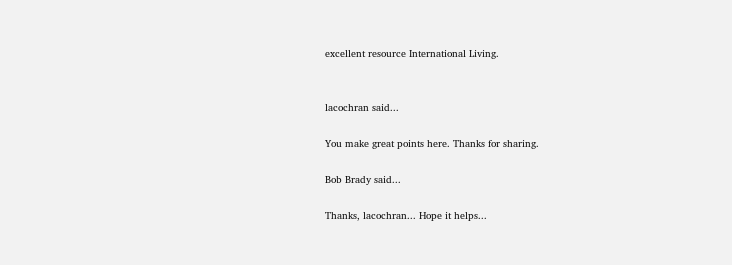excellent resource International Living.


lacochran said...

You make great points here. Thanks for sharing.

Bob Brady said...

Thanks, lacochran... Hope it helps...